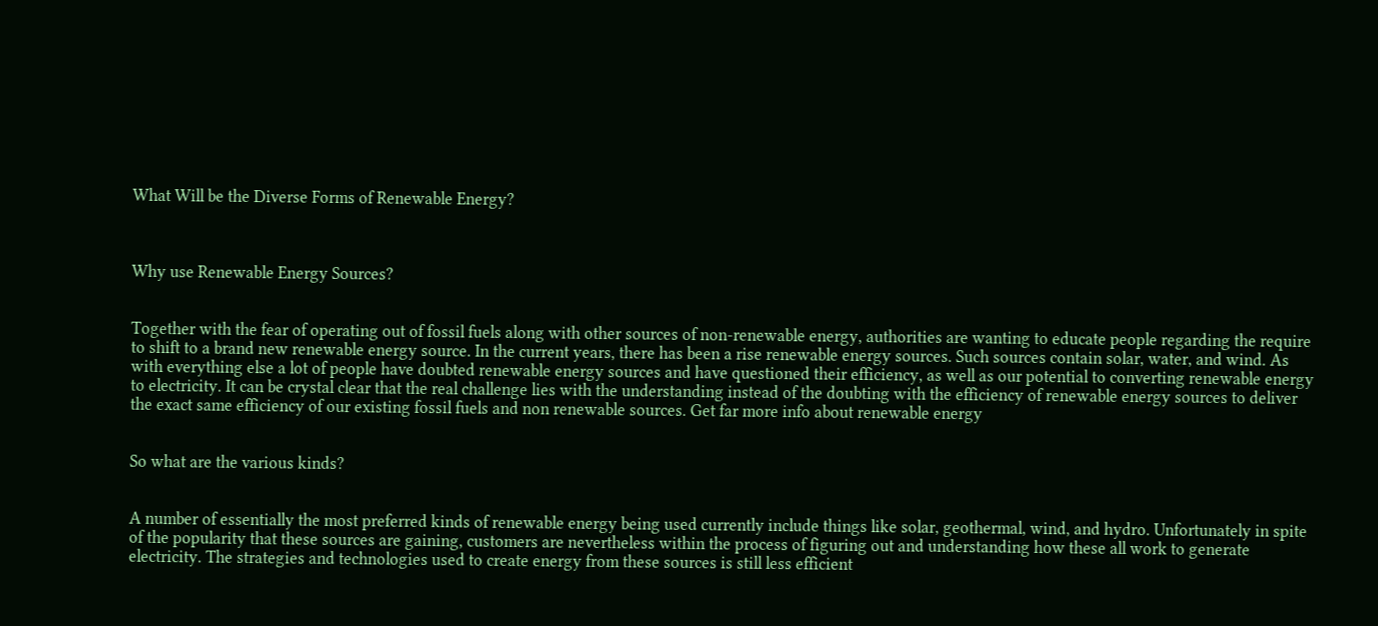What Will be the Diverse Forms of Renewable Energy?



Why use Renewable Energy Sources?


Together with the fear of operating out of fossil fuels along with other sources of non-renewable energy, authorities are wanting to educate people regarding the require to shift to a brand new renewable energy source. In the current years, there has been a rise renewable energy sources. Such sources contain solar, water, and wind. As with everything else a lot of people have doubted renewable energy sources and have questioned their efficiency, as well as our potential to converting renewable energy to electricity. It can be crystal clear that the real challenge lies with the understanding instead of the doubting with the efficiency of renewable energy sources to deliver the exact same efficiency of our existing fossil fuels and non renewable sources. Get far more info about renewable energy


So what are the various kinds?


A number of essentially the most preferred kinds of renewable energy being used currently include things like solar, geothermal, wind, and hydro. Unfortunately in spite of the popularity that these sources are gaining, customers are nevertheless within the process of figuring out and understanding how these all work to generate electricity. The strategies and technologies used to create energy from these sources is still less efficient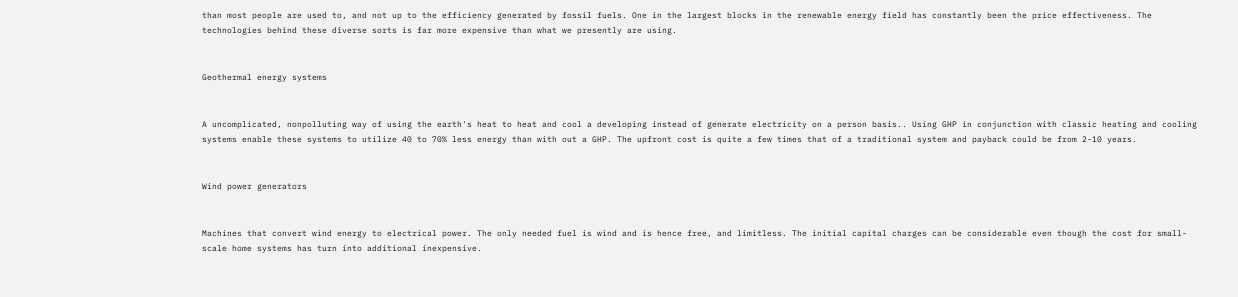than most people are used to, and not up to the efficiency generated by fossil fuels. One in the largest blocks in the renewable energy field has constantly been the price effectiveness. The technologies behind these diverse sorts is far more expensive than what we presently are using.


Geothermal energy systems


A uncomplicated, nonpolluting way of using the earth's heat to heat and cool a developing instead of generate electricity on a person basis.. Using GHP in conjunction with classic heating and cooling systems enable these systems to utilize 40 to 70% less energy than with out a GHP. The upfront cost is quite a few times that of a traditional system and payback could be from 2-10 years.


Wind power generators


Machines that convert wind energy to electrical power. The only needed fuel is wind and is hence free, and limitless. The initial capital charges can be considerable even though the cost for small-scale home systems has turn into additional inexpensive.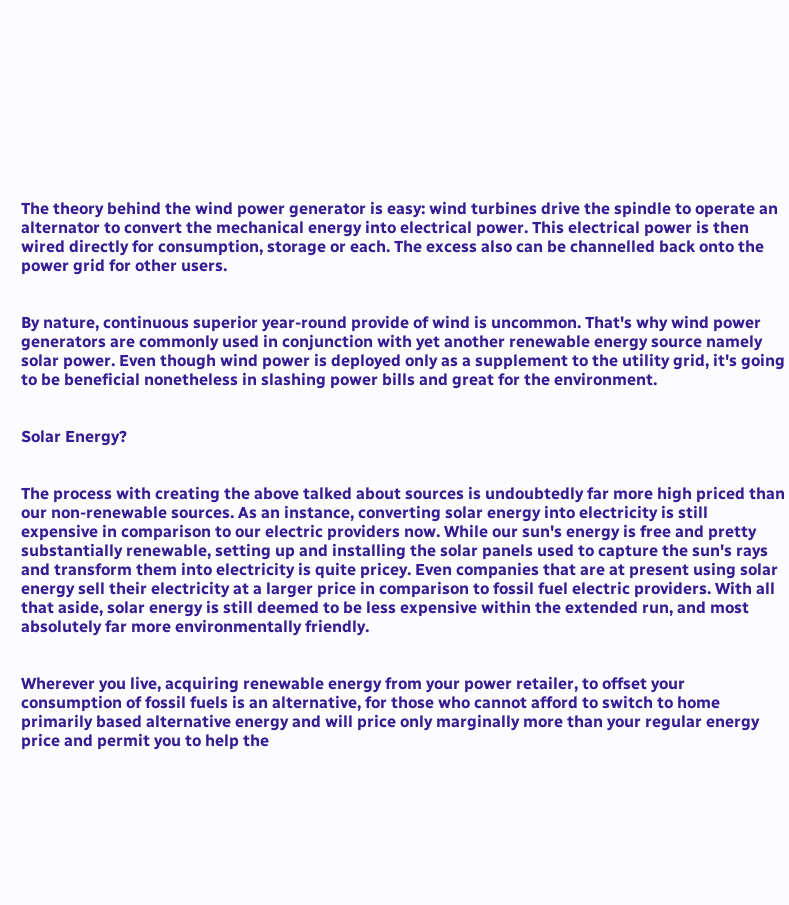The theory behind the wind power generator is easy: wind turbines drive the spindle to operate an alternator to convert the mechanical energy into electrical power. This electrical power is then wired directly for consumption, storage or each. The excess also can be channelled back onto the power grid for other users.


By nature, continuous superior year-round provide of wind is uncommon. That's why wind power generators are commonly used in conjunction with yet another renewable energy source namely solar power. Even though wind power is deployed only as a supplement to the utility grid, it's going to be beneficial nonetheless in slashing power bills and great for the environment.


Solar Energy?


The process with creating the above talked about sources is undoubtedly far more high priced than our non-renewable sources. As an instance, converting solar energy into electricity is still expensive in comparison to our electric providers now. While our sun's energy is free and pretty substantially renewable, setting up and installing the solar panels used to capture the sun's rays and transform them into electricity is quite pricey. Even companies that are at present using solar energy sell their electricity at a larger price in comparison to fossil fuel electric providers. With all that aside, solar energy is still deemed to be less expensive within the extended run, and most absolutely far more environmentally friendly.


Wherever you live, acquiring renewable energy from your power retailer, to offset your consumption of fossil fuels is an alternative, for those who cannot afford to switch to home primarily based alternative energy and will price only marginally more than your regular energy price and permit you to help the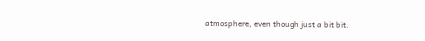atmosphere, even though just a bit bit.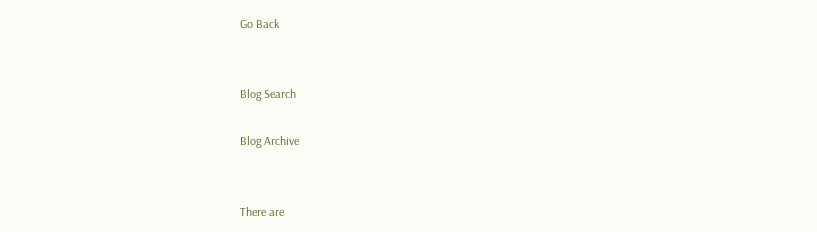Go Back


Blog Search

Blog Archive


There are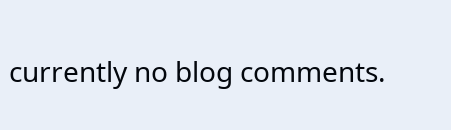currently no blog comments.